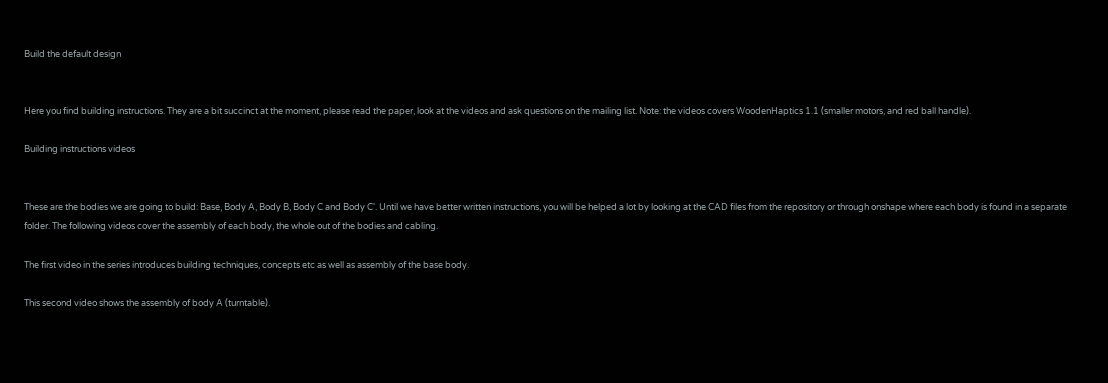Build the default design


Here you find building instructions. They are a bit succinct at the moment, please read the paper, look at the videos and ask questions on the mailing list. Note: the videos covers WoodenHaptics 1.1 (smaller motors, and red ball handle).

Building instructions videos


These are the bodies we are going to build: Base, Body A, Body B, Body C and Body C'. Until we have better written instructions, you will be helped a lot by looking at the CAD files from the repository or through onshape where each body is found in a separate folder. The following videos cover the assembly of each body, the whole out of the bodies and cabling.

The first video in the series introduces building techniques, concepts etc as well as assembly of the base body.

This second video shows the assembly of body A (turntable).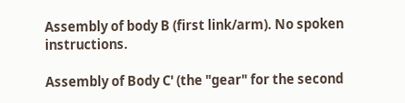Assembly of body B (first link/arm). No spoken instructions.

Assembly of Body C' (the "gear" for the second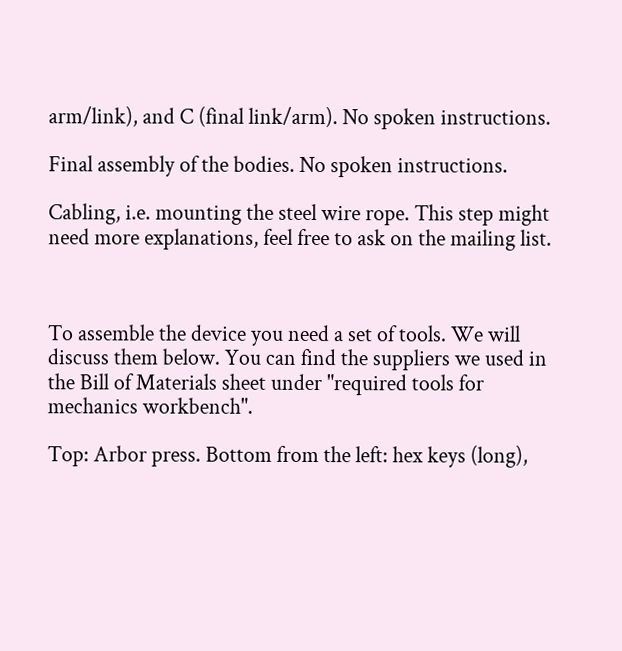arm/link), and C (final link/arm). No spoken instructions.

Final assembly of the bodies. No spoken instructions.

Cabling, i.e. mounting the steel wire rope. This step might need more explanations, feel free to ask on the mailing list.



To assemble the device you need a set of tools. We will discuss them below. You can find the suppliers we used in the Bill of Materials sheet under "required tools for mechanics workbench".

Top: Arbor press. Bottom from the left: hex keys (long),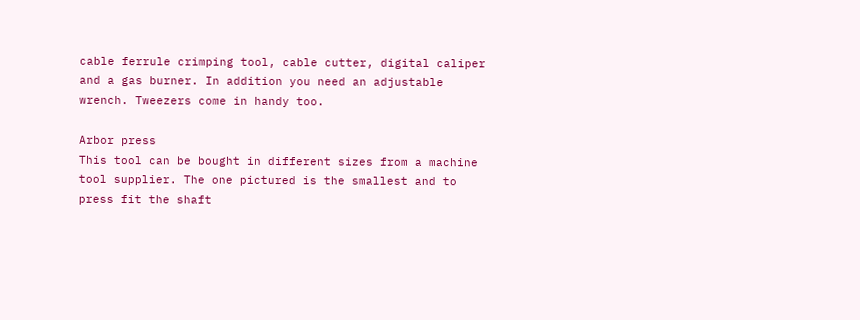cable ferrule crimping tool, cable cutter, digital caliper and a gas burner. In addition you need an adjustable wrench. Tweezers come in handy too.

Arbor press
This tool can be bought in different sizes from a machine tool supplier. The one pictured is the smallest and to press fit the shaft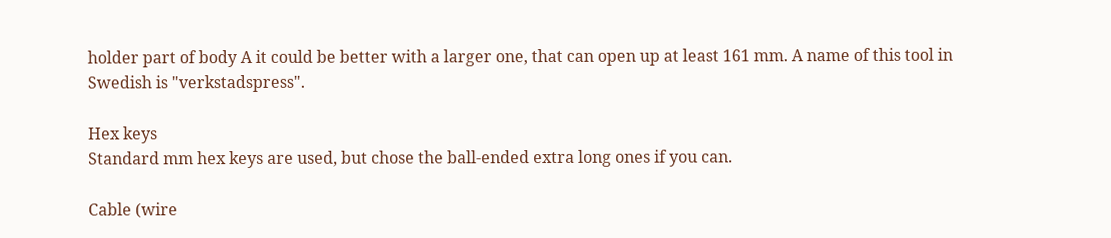holder part of body A it could be better with a larger one, that can open up at least 161 mm. A name of this tool in Swedish is "verkstadspress".

Hex keys
Standard mm hex keys are used, but chose the ball-ended extra long ones if you can.

Cable (wire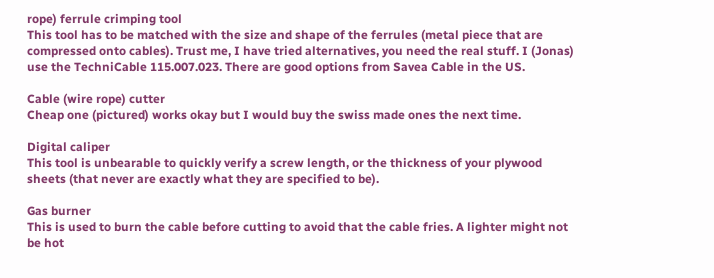rope) ferrule crimping tool
This tool has to be matched with the size and shape of the ferrules (metal piece that are compressed onto cables). Trust me, I have tried alternatives, you need the real stuff. I (Jonas) use the TechniCable 115.007.023. There are good options from Savea Cable in the US.

Cable (wire rope) cutter
Cheap one (pictured) works okay but I would buy the swiss made ones the next time.

Digital caliper
This tool is unbearable to quickly verify a screw length, or the thickness of your plywood sheets (that never are exactly what they are specified to be).

Gas burner
This is used to burn the cable before cutting to avoid that the cable fries. A lighter might not be hot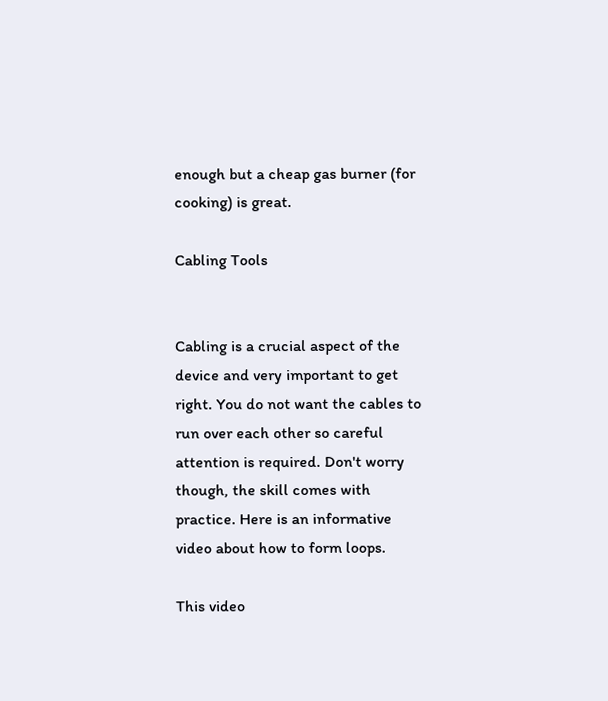enough but a cheap gas burner (for cooking) is great.

Cabling Tools


Cabling is a crucial aspect of the device and very important to get right. You do not want the cables to run over each other so careful attention is required. Don't worry though, the skill comes with practice. Here is an informative video about how to form loops.

This video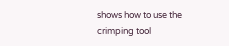shows how to use the crimping tool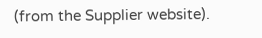(from the Supplier website).